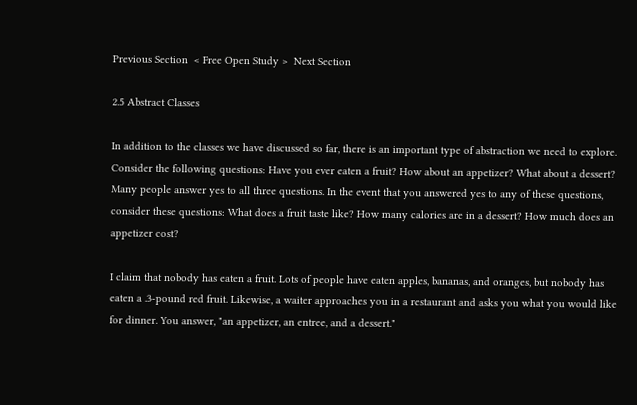Previous Section  < Free Open Study >  Next Section

2.5 Abstract Classes

In addition to the classes we have discussed so far, there is an important type of abstraction we need to explore. Consider the following questions: Have you ever eaten a fruit? How about an appetizer? What about a dessert? Many people answer yes to all three questions. In the event that you answered yes to any of these questions, consider these questions: What does a fruit taste like? How many calories are in a dessert? How much does an appetizer cost?

I claim that nobody has eaten a fruit. Lots of people have eaten apples, bananas, and oranges, but nobody has eaten a .3-pound red fruit. Likewise, a waiter approaches you in a restaurant and asks you what you would like for dinner. You answer, "an appetizer, an entree, and a dessert."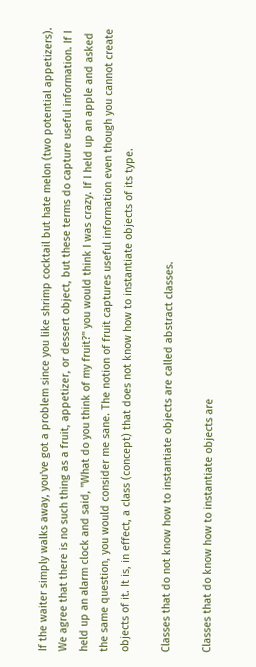If the waiter simply walks away, you've got a problem since you like shrimp cocktail but hate melon (two potential appetizers). We agree that there is no such thing as a fruit, appetizer, or dessert object, but these terms do capture useful information. If I held up an alarm clock and said, "What do you think of my fruit?" you would think I was crazy. If I held up an apple and asked the same question, you would consider me sane. The notion of fruit captures useful information even though you cannot create objects of it. It is, in effect, a class (concept) that does not know how to instantiate objects of its type.

Classes that do not know how to instantiate objects are called abstract classes.

Classes that do know how to instantiate objects are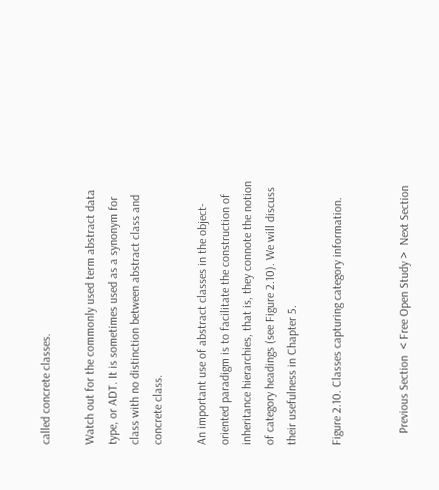called concrete classes.

Watch out for the commonly used term abstract data type, or ADT. It is sometimes used as a synonym for class with no distinction between abstract class and concrete class.

An important use of abstract classes in the object-oriented paradigm is to facilitate the construction of inheritance hierarchies, that is, they connote the notion of category headings (see Figure 2.10). We will discuss their usefulness in Chapter 5.

Figure 2.10. Classes capturing category information.


    Previous Section  < Free Open Study >  Next Section